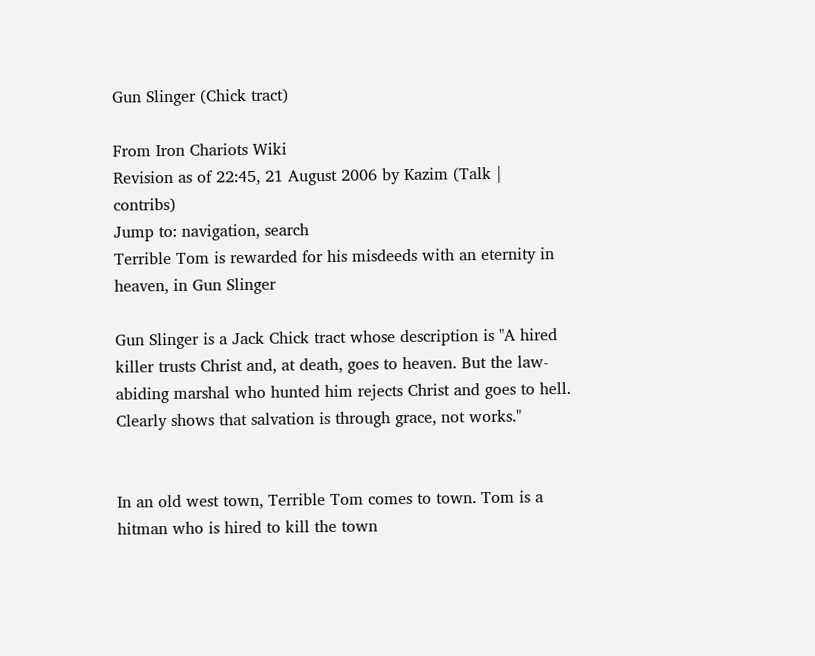Gun Slinger (Chick tract)

From Iron Chariots Wiki
Revision as of 22:45, 21 August 2006 by Kazim (Talk | contribs)
Jump to: navigation, search
Terrible Tom is rewarded for his misdeeds with an eternity in heaven, in Gun Slinger

Gun Slinger is a Jack Chick tract whose description is "A hired killer trusts Christ and, at death, goes to heaven. But the law-abiding marshal who hunted him rejects Christ and goes to hell. Clearly shows that salvation is through grace, not works."


In an old west town, Terrible Tom comes to town. Tom is a hitman who is hired to kill the town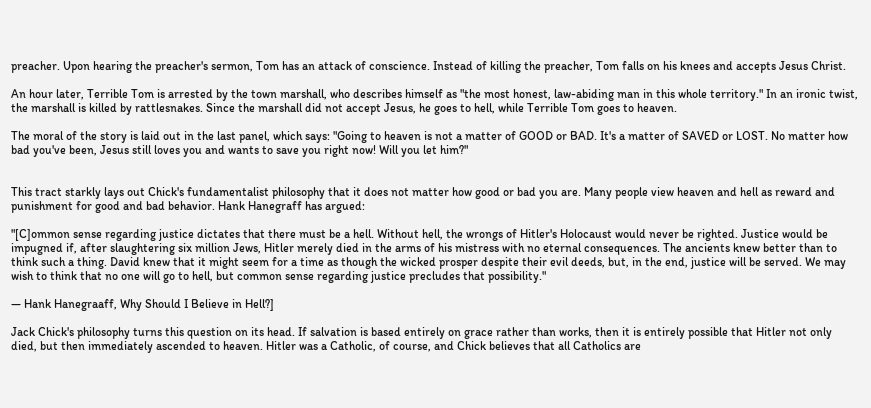preacher. Upon hearing the preacher's sermon, Tom has an attack of conscience. Instead of killing the preacher, Tom falls on his knees and accepts Jesus Christ.

An hour later, Terrible Tom is arrested by the town marshall, who describes himself as "the most honest, law-abiding man in this whole territory." In an ironic twist, the marshall is killed by rattlesnakes. Since the marshall did not accept Jesus, he goes to hell, while Terrible Tom goes to heaven.

The moral of the story is laid out in the last panel, which says: "Going to heaven is not a matter of GOOD or BAD. It's a matter of SAVED or LOST. No matter how bad you've been, Jesus still loves you and wants to save you right now! Will you let him?"


This tract starkly lays out Chick's fundamentalist philosophy that it does not matter how good or bad you are. Many people view heaven and hell as reward and punishment for good and bad behavior. Hank Hanegraff has argued:

"[C]ommon sense regarding justice dictates that there must be a hell. Without hell, the wrongs of Hitler's Holocaust would never be righted. Justice would be impugned if, after slaughtering six million Jews, Hitler merely died in the arms of his mistress with no eternal consequences. The ancients knew better than to think such a thing. David knew that it might seem for a time as though the wicked prosper despite their evil deeds, but, in the end, justice will be served. We may wish to think that no one will go to hell, but common sense regarding justice precludes that possibility."

— Hank Hanegraaff, Why Should I Believe in Hell?]

Jack Chick's philosophy turns this question on its head. If salvation is based entirely on grace rather than works, then it is entirely possible that Hitler not only died, but then immediately ascended to heaven. Hitler was a Catholic, of course, and Chick believes that all Catholics are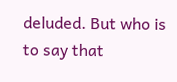deluded. But who is to say that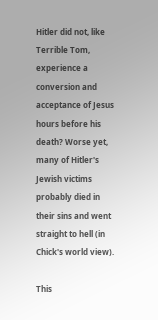Hitler did not, like Terrible Tom, experience a conversion and acceptance of Jesus hours before his death? Worse yet, many of Hitler's Jewish victims probably died in their sins and went straight to hell (in Chick's world view).

This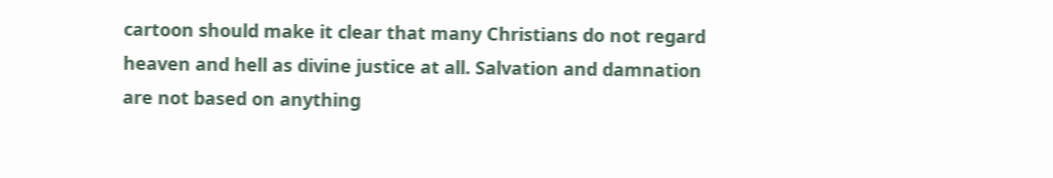cartoon should make it clear that many Christians do not regard heaven and hell as divine justice at all. Salvation and damnation are not based on anything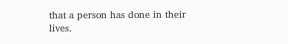that a person has done in their lives.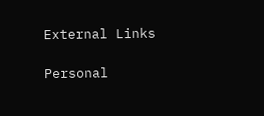External Links

Personal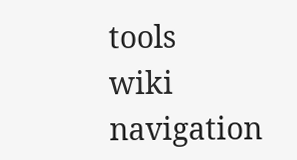tools
wiki navigation